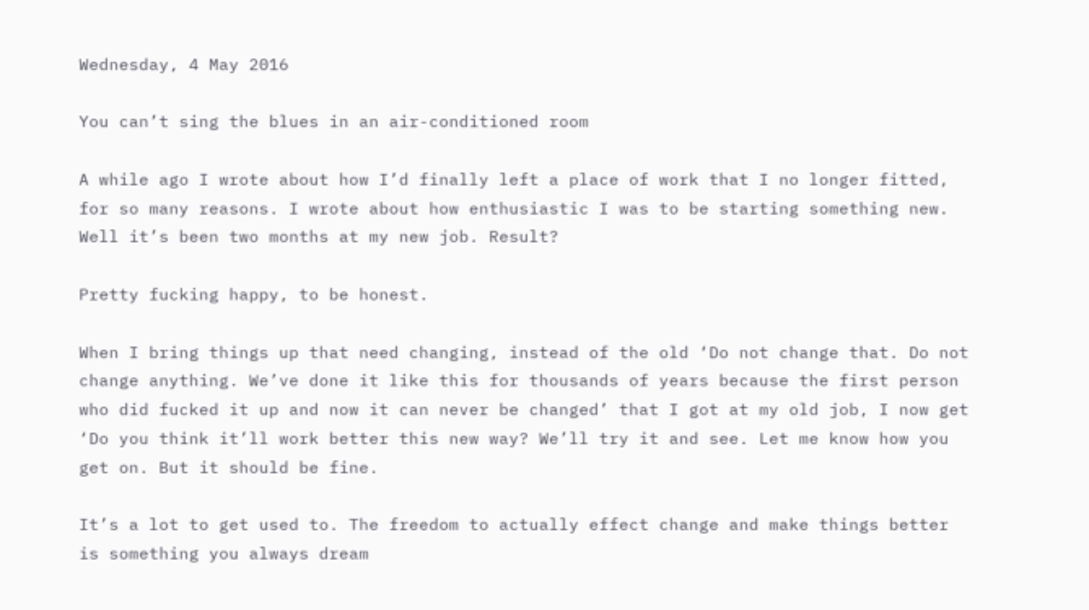Wednesday, 4 May 2016

You can’t sing the blues in an air-conditioned room

A while ago I wrote about how I’d finally left a place of work that I no longer fitted, for so many reasons. I wrote about how enthusiastic I was to be starting something new. Well it’s been two months at my new job. Result?

Pretty fucking happy, to be honest.

When I bring things up that need changing, instead of the old ‘Do not change that. Do not change anything. We’ve done it like this for thousands of years because the first person who did fucked it up and now it can never be changed’ that I got at my old job, I now get ‘Do you think it’ll work better this new way? We’ll try it and see. Let me know how you get on. But it should be fine.

It’s a lot to get used to. The freedom to actually effect change and make things better is something you always dream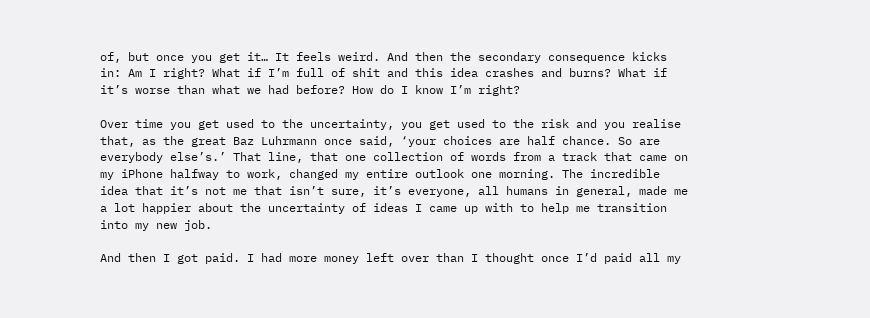of, but once you get it… It feels weird. And then the secondary consequence kicks in: Am I right? What if I’m full of shit and this idea crashes and burns? What if it’s worse than what we had before? How do I know I’m right?

Over time you get used to the uncertainty, you get used to the risk and you realise that, as the great Baz Luhrmann once said, ‘your choices are half chance. So are everybody else’s.’ That line, that one collection of words from a track that came on my iPhone halfway to work, changed my entire outlook one morning. The incredible idea that it’s not me that isn’t sure, it’s everyone, all humans in general, made me a lot happier about the uncertainty of ideas I came up with to help me transition into my new job.

And then I got paid. I had more money left over than I thought once I’d paid all my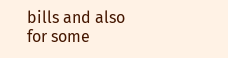bills and also for some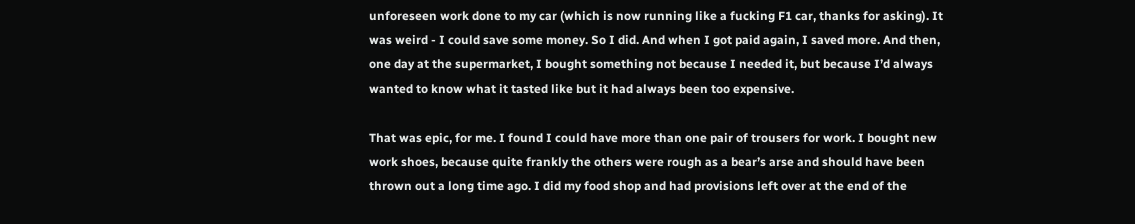unforeseen work done to my car (which is now running like a fucking F1 car, thanks for asking). It was weird - I could save some money. So I did. And when I got paid again, I saved more. And then, one day at the supermarket, I bought something not because I needed it, but because I’d always wanted to know what it tasted like but it had always been too expensive.

That was epic, for me. I found I could have more than one pair of trousers for work. I bought new work shoes, because quite frankly the others were rough as a bear’s arse and should have been thrown out a long time ago. I did my food shop and had provisions left over at the end of the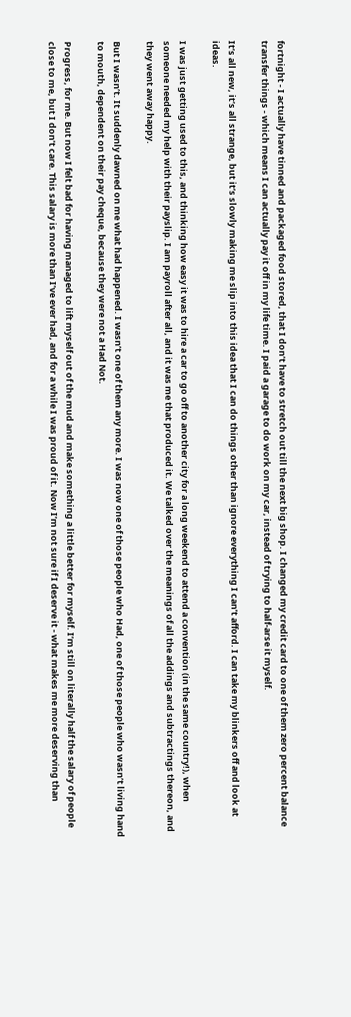fortnight - I actually have tinned and packaged food stored, that I don’t have to stretch out till the next big shop. I changed my credit card to one of them zero percent balance transfer things - which means I can actually pay it off in my life time. I paid a garage to do work on my car, instead of trying to half-arse it myself.

It’s all new, it’s all strange, but it’s slowly making me slip into this idea that I can do things other than ignore everything I can’t afford. I can take my blinkers off and look at ideas.

I was just getting used to this, and thinking how easy it was to hire a car to go off to another city for a long weekend to attend a convention (in the same country!), when someone needed my help with their payslip. I am payroll after all, and it was me that produced it. We talked over the meanings of all the addings and subtractings thereon, and they went away happy.

But I wasn’t. It suddenly dawned on me what had happened. I wasn’t one of them any more. I was now one of those people who Had, one of those people who wasn’t living hand to mouth, dependent on their pay cheque, because they were not a Had Not.

Progress, for me. But now I felt bad for having managed to lift myself out of the mud and make something a little better for myself. I’m still on literally half the salary of people close to me, but I don’t care. This salary is more than I’ve ever had, and for a while I was proud of it. Now I’m not sure if I deserve it - what makes me more deserving than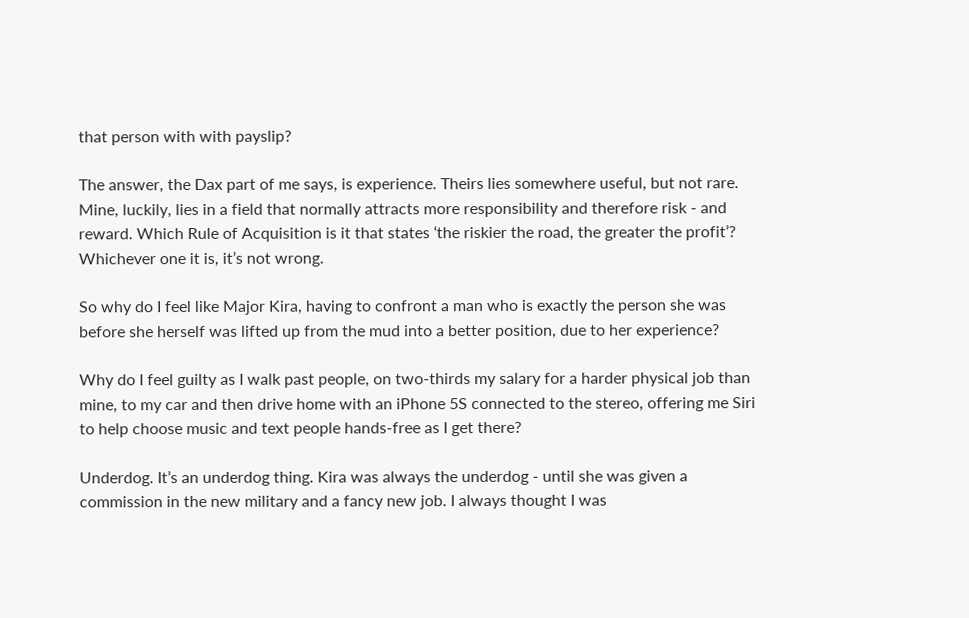that person with with payslip?

The answer, the Dax part of me says, is experience. Theirs lies somewhere useful, but not rare. Mine, luckily, lies in a field that normally attracts more responsibility and therefore risk - and reward. Which Rule of Acquisition is it that states ‘the riskier the road, the greater the profit’? Whichever one it is, it’s not wrong.

So why do I feel like Major Kira, having to confront a man who is exactly the person she was before she herself was lifted up from the mud into a better position, due to her experience?

Why do I feel guilty as I walk past people, on two-thirds my salary for a harder physical job than mine, to my car and then drive home with an iPhone 5S connected to the stereo, offering me Siri to help choose music and text people hands-free as I get there?

Underdog. It’s an underdog thing. Kira was always the underdog - until she was given a commission in the new military and a fancy new job. I always thought I was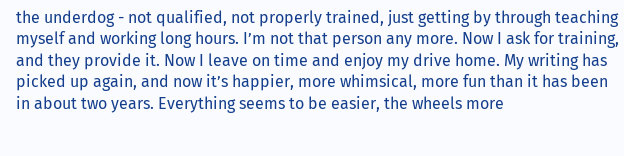the underdog - not qualified, not properly trained, just getting by through teaching myself and working long hours. I’m not that person any more. Now I ask for training, and they provide it. Now I leave on time and enjoy my drive home. My writing has picked up again, and now it’s happier, more whimsical, more fun than it has been in about two years. Everything seems to be easier, the wheels more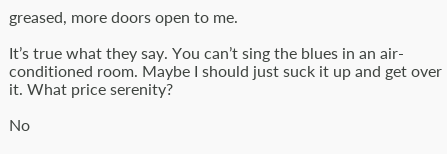greased, more doors open to me.

It’s true what they say. You can’t sing the blues in an air-conditioned room. Maybe I should just suck it up and get over it. What price serenity?

No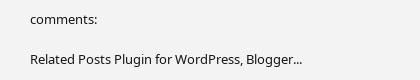comments:

Related Posts Plugin for WordPress, Blogger...